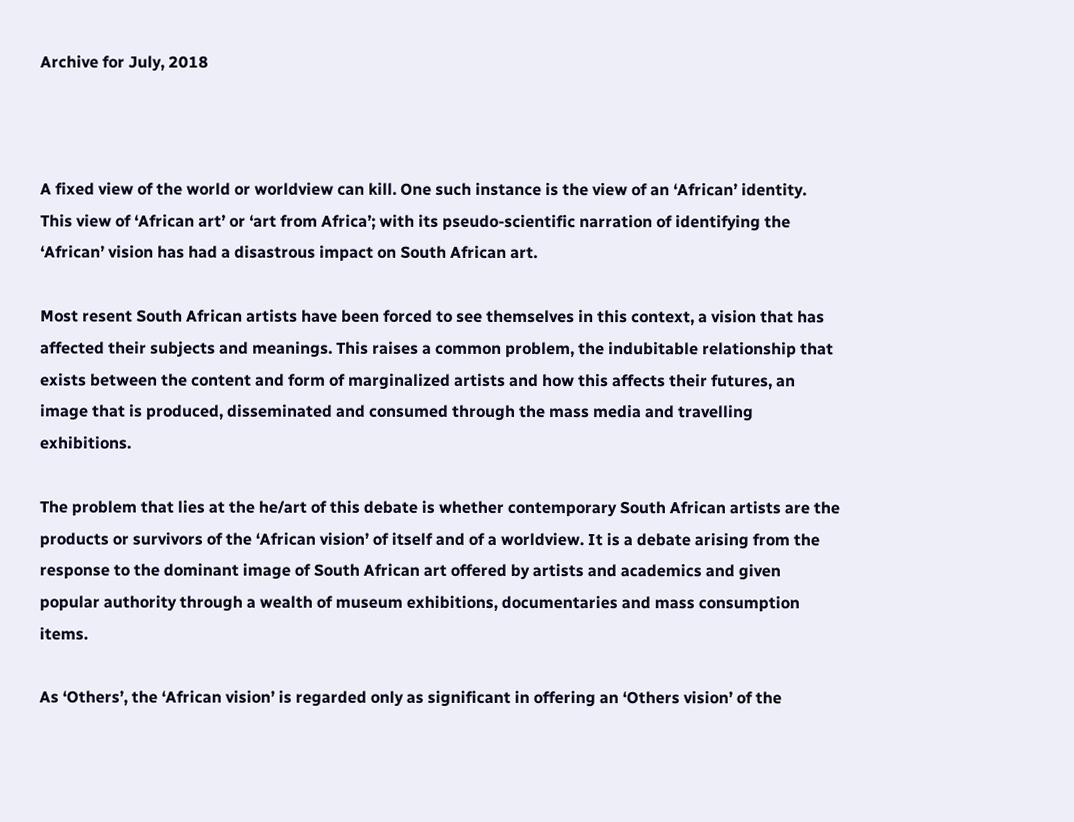Archive for July, 2018



A fixed view of the world or worldview can kill. One such instance is the view of an ‘African’ identity. This view of ‘African art’ or ‘art from Africa’; with its pseudo-scientific narration of identifying the ‘African’ vision has had a disastrous impact on South African art.

Most resent South African artists have been forced to see themselves in this context, a vision that has affected their subjects and meanings. This raises a common problem, the indubitable relationship that exists between the content and form of marginalized artists and how this affects their futures, an image that is produced, disseminated and consumed through the mass media and travelling exhibitions.

The problem that lies at the he/art of this debate is whether contemporary South African artists are the products or survivors of the ‘African vision’ of itself and of a worldview. It is a debate arising from the response to the dominant image of South African art offered by artists and academics and given popular authority through a wealth of museum exhibitions, documentaries and mass consumption items.

As ‘Others’, the ‘African vision’ is regarded only as significant in offering an ‘Others vision’ of the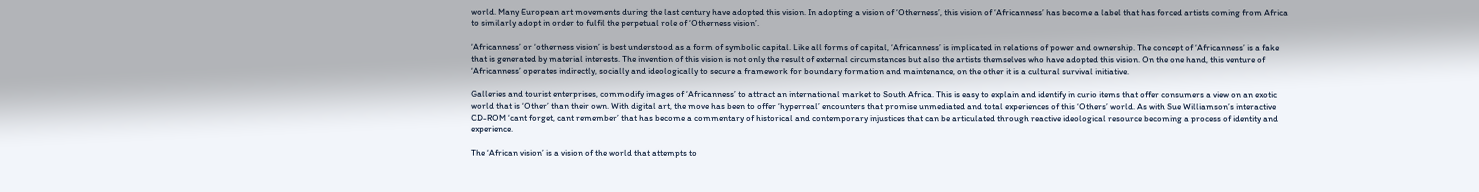world. Many European art movements during the last century have adopted this vision. In adopting a vision of ‘Otherness’, this vision of ‘Africanness’ has become a label that has forced artists coming from Africa to similarly adopt in order to fulfil the perpetual role of ‘Otherness vision’.

‘Africanness’ or ‘otherness vision’ is best understood as a form of symbolic capital. Like all forms of capital, ‘Africanness’ is implicated in relations of power and ownership. The concept of ‘Africanness’ is a fake that is generated by material interests. The invention of this vision is not only the result of external circumstances but also the artists themselves who have adopted this vision. On the one hand, this venture of ‘Africanness’ operates indirectly, socially and ideologically to secure a framework for boundary formation and maintenance, on the other it is a cultural survival initiative.

Galleries and tourist enterprises, commodify images of ‘Africanness’ to attract an international market to South Africa. This is easy to explain and identify in curio items that offer consumers a view on an exotic world that is ‘Other’ than their own. With digital art, the move has been to offer ‘hyperreal’ encounters that promise unmediated and total experiences of this ‘Others’ world. As with Sue Williamson’s interactive CD-ROM ‘cant forget, cant remember’ that has become a commentary of historical and contemporary injustices that can be articulated through reactive ideological resource becoming a process of identity and experience.

The ‘African vision’ is a vision of the world that attempts to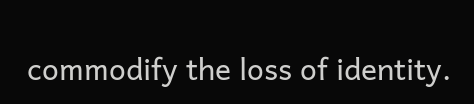commodify the loss of identity.